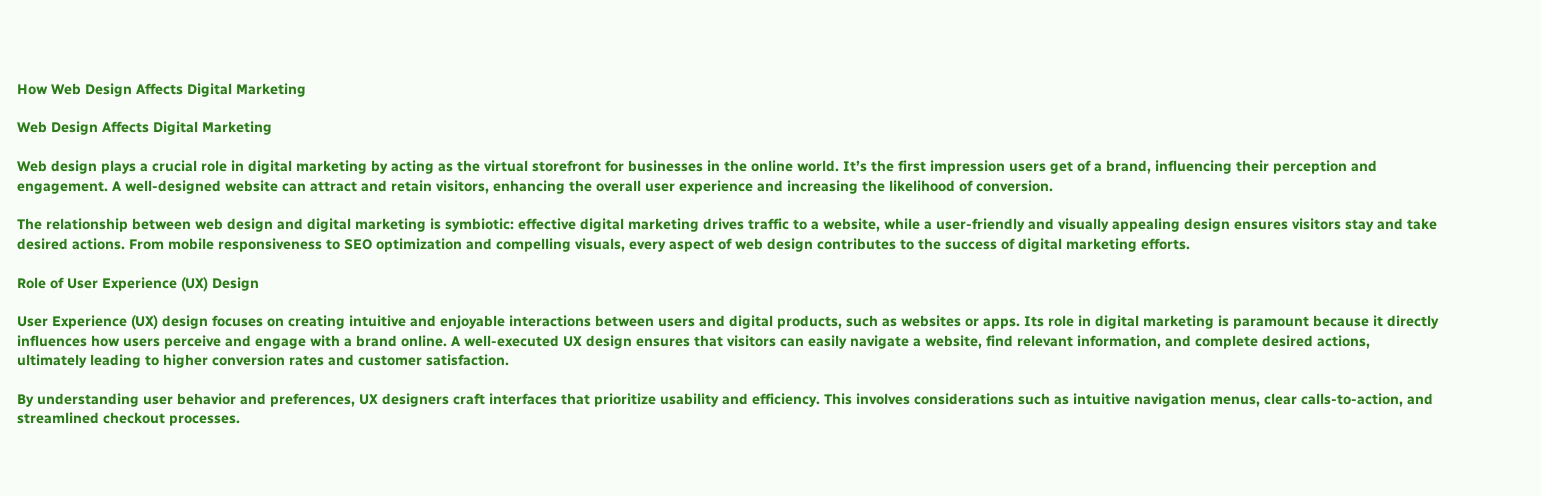How Web Design Affects Digital Marketing

Web Design Affects Digital Marketing

Web design plays a crucial role in digital marketing by acting as the virtual storefront for businesses in the online world. It’s the first impression users get of a brand, influencing their perception and engagement. A well-designed website can attract and retain visitors, enhancing the overall user experience and increasing the likelihood of conversion.

The relationship between web design and digital marketing is symbiotic: effective digital marketing drives traffic to a website, while a user-friendly and visually appealing design ensures visitors stay and take desired actions. From mobile responsiveness to SEO optimization and compelling visuals, every aspect of web design contributes to the success of digital marketing efforts.

Role of User Experience (UX) Design

User Experience (UX) design focuses on creating intuitive and enjoyable interactions between users and digital products, such as websites or apps. Its role in digital marketing is paramount because it directly influences how users perceive and engage with a brand online. A well-executed UX design ensures that visitors can easily navigate a website, find relevant information, and complete desired actions, ultimately leading to higher conversion rates and customer satisfaction.

By understanding user behavior and preferences, UX designers craft interfaces that prioritize usability and efficiency. This involves considerations such as intuitive navigation menus, clear calls-to-action, and streamlined checkout processes.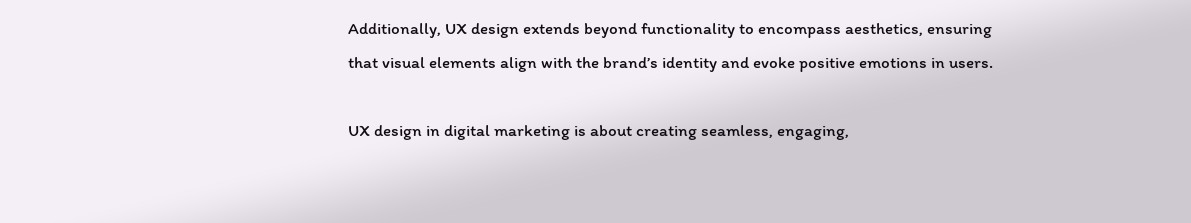Additionally, UX design extends beyond functionality to encompass aesthetics, ensuring that visual elements align with the brand’s identity and evoke positive emotions in users.

UX design in digital marketing is about creating seamless, engaging,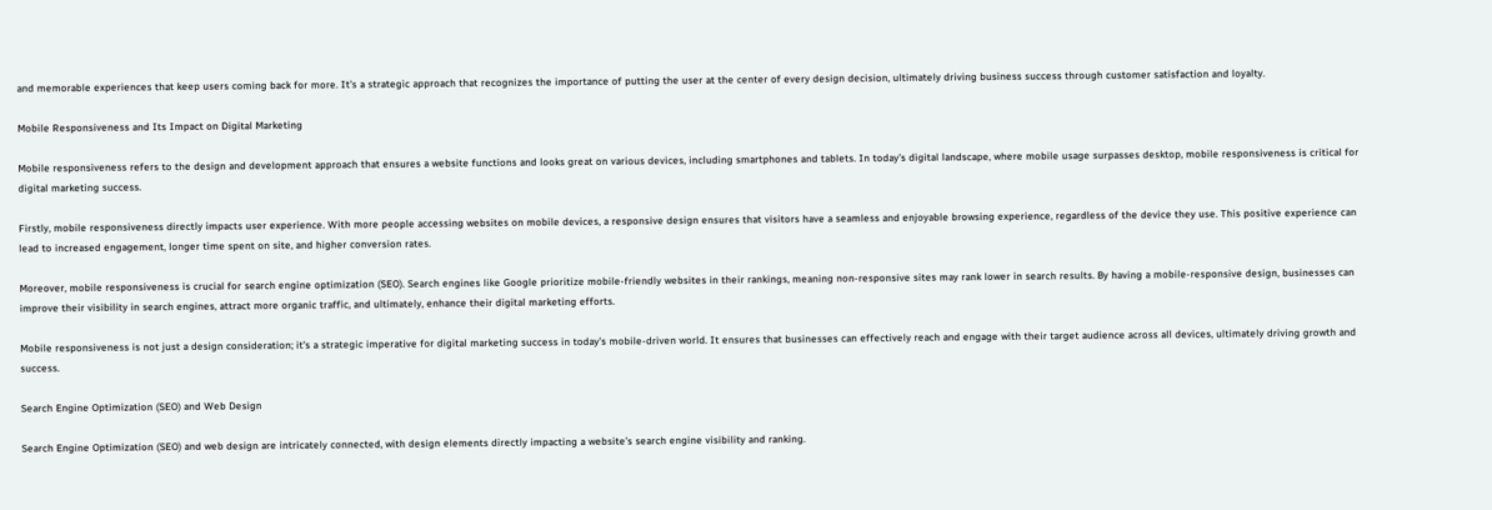and memorable experiences that keep users coming back for more. It’s a strategic approach that recognizes the importance of putting the user at the center of every design decision, ultimately driving business success through customer satisfaction and loyalty.

Mobile Responsiveness and Its Impact on Digital Marketing

Mobile responsiveness refers to the design and development approach that ensures a website functions and looks great on various devices, including smartphones and tablets. In today’s digital landscape, where mobile usage surpasses desktop, mobile responsiveness is critical for digital marketing success.

Firstly, mobile responsiveness directly impacts user experience. With more people accessing websites on mobile devices, a responsive design ensures that visitors have a seamless and enjoyable browsing experience, regardless of the device they use. This positive experience can lead to increased engagement, longer time spent on site, and higher conversion rates.

Moreover, mobile responsiveness is crucial for search engine optimization (SEO). Search engines like Google prioritize mobile-friendly websites in their rankings, meaning non-responsive sites may rank lower in search results. By having a mobile-responsive design, businesses can improve their visibility in search engines, attract more organic traffic, and ultimately, enhance their digital marketing efforts.

Mobile responsiveness is not just a design consideration; it’s a strategic imperative for digital marketing success in today’s mobile-driven world. It ensures that businesses can effectively reach and engage with their target audience across all devices, ultimately driving growth and success.

Search Engine Optimization (SEO) and Web Design

Search Engine Optimization (SEO) and web design are intricately connected, with design elements directly impacting a website’s search engine visibility and ranking.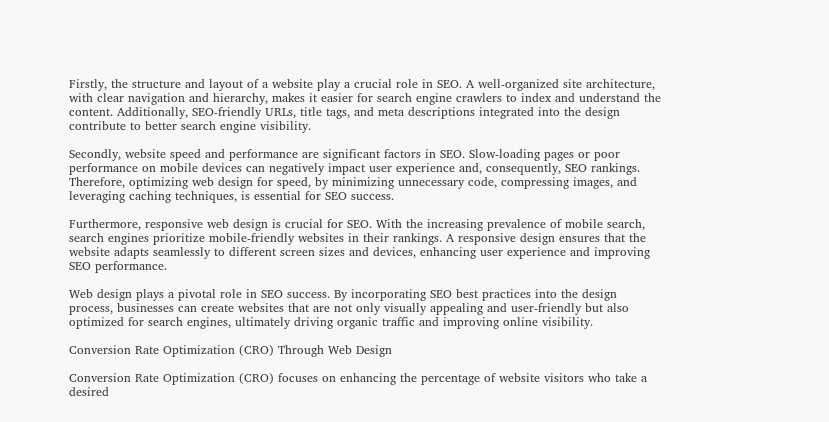Firstly, the structure and layout of a website play a crucial role in SEO. A well-organized site architecture, with clear navigation and hierarchy, makes it easier for search engine crawlers to index and understand the content. Additionally, SEO-friendly URLs, title tags, and meta descriptions integrated into the design contribute to better search engine visibility.

Secondly, website speed and performance are significant factors in SEO. Slow-loading pages or poor performance on mobile devices can negatively impact user experience and, consequently, SEO rankings. Therefore, optimizing web design for speed, by minimizing unnecessary code, compressing images, and leveraging caching techniques, is essential for SEO success.

Furthermore, responsive web design is crucial for SEO. With the increasing prevalence of mobile search, search engines prioritize mobile-friendly websites in their rankings. A responsive design ensures that the website adapts seamlessly to different screen sizes and devices, enhancing user experience and improving SEO performance.

Web design plays a pivotal role in SEO success. By incorporating SEO best practices into the design process, businesses can create websites that are not only visually appealing and user-friendly but also optimized for search engines, ultimately driving organic traffic and improving online visibility.

Conversion Rate Optimization (CRO) Through Web Design

Conversion Rate Optimization (CRO) focuses on enhancing the percentage of website visitors who take a desired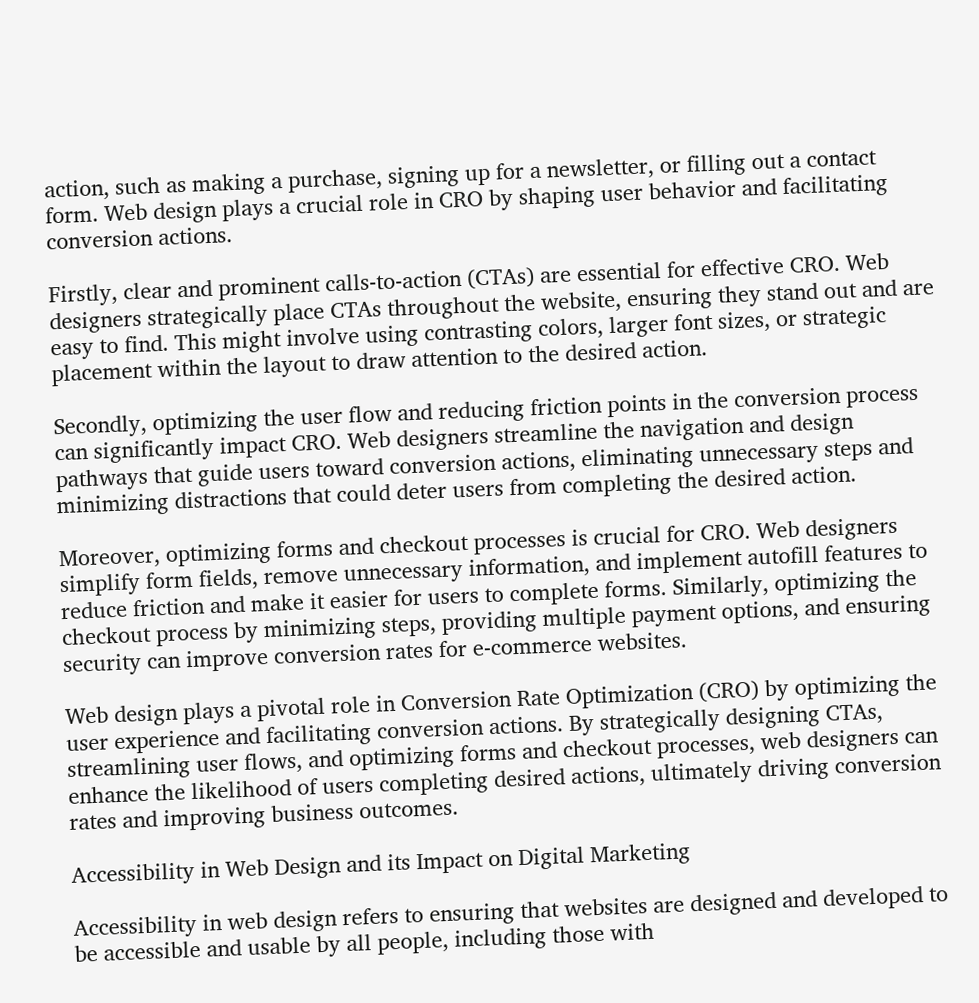action, such as making a purchase, signing up for a newsletter, or filling out a contact form. Web design plays a crucial role in CRO by shaping user behavior and facilitating conversion actions.

Firstly, clear and prominent calls-to-action (CTAs) are essential for effective CRO. Web designers strategically place CTAs throughout the website, ensuring they stand out and are easy to find. This might involve using contrasting colors, larger font sizes, or strategic placement within the layout to draw attention to the desired action.

Secondly, optimizing the user flow and reducing friction points in the conversion process can significantly impact CRO. Web designers streamline the navigation and design pathways that guide users toward conversion actions, eliminating unnecessary steps and minimizing distractions that could deter users from completing the desired action.

Moreover, optimizing forms and checkout processes is crucial for CRO. Web designers simplify form fields, remove unnecessary information, and implement autofill features to reduce friction and make it easier for users to complete forms. Similarly, optimizing the checkout process by minimizing steps, providing multiple payment options, and ensuring security can improve conversion rates for e-commerce websites.

Web design plays a pivotal role in Conversion Rate Optimization (CRO) by optimizing the user experience and facilitating conversion actions. By strategically designing CTAs, streamlining user flows, and optimizing forms and checkout processes, web designers can enhance the likelihood of users completing desired actions, ultimately driving conversion rates and improving business outcomes.

Accessibility in Web Design and its Impact on Digital Marketing

Accessibility in web design refers to ensuring that websites are designed and developed to be accessible and usable by all people, including those with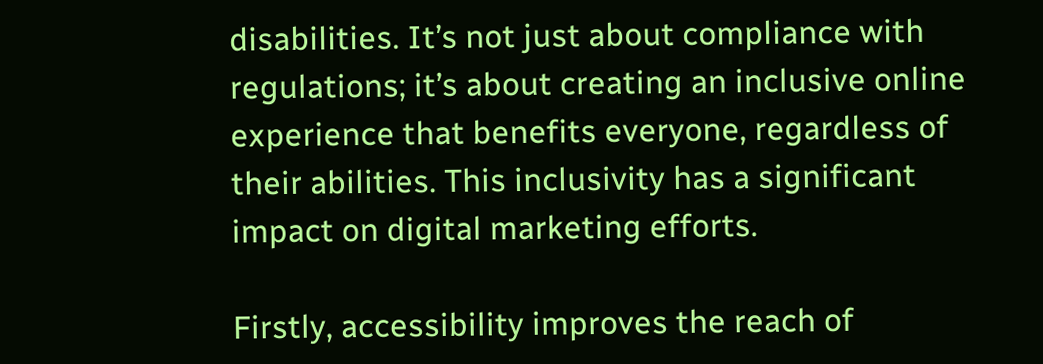disabilities. It’s not just about compliance with regulations; it’s about creating an inclusive online experience that benefits everyone, regardless of their abilities. This inclusivity has a significant impact on digital marketing efforts.

Firstly, accessibility improves the reach of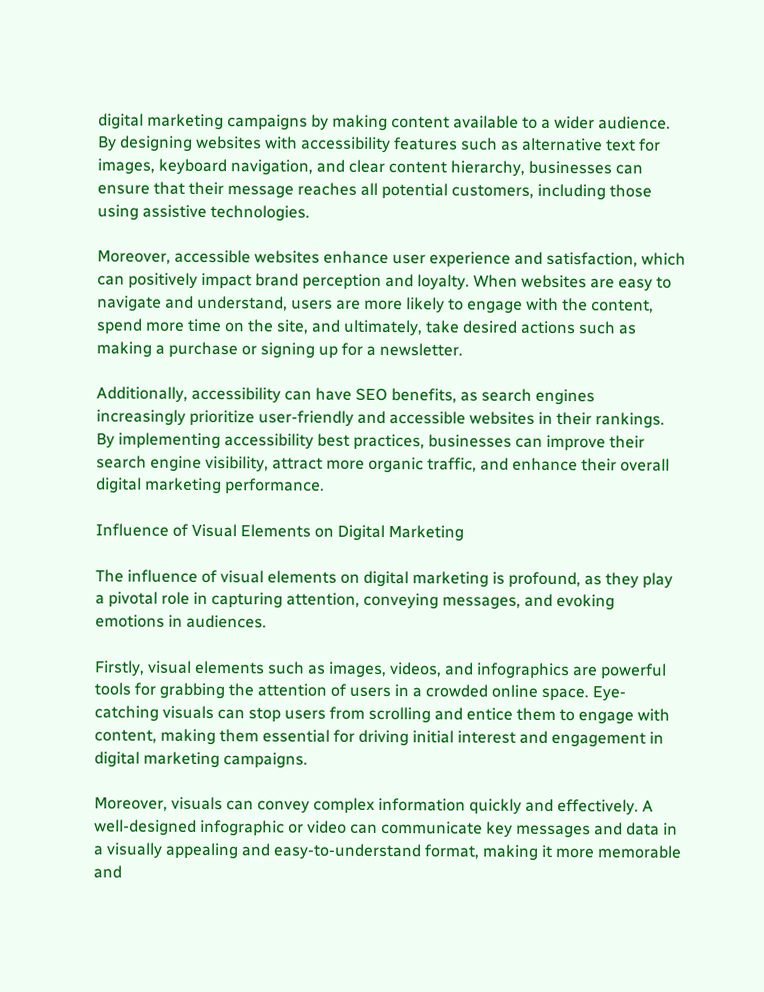digital marketing campaigns by making content available to a wider audience. By designing websites with accessibility features such as alternative text for images, keyboard navigation, and clear content hierarchy, businesses can ensure that their message reaches all potential customers, including those using assistive technologies.

Moreover, accessible websites enhance user experience and satisfaction, which can positively impact brand perception and loyalty. When websites are easy to navigate and understand, users are more likely to engage with the content, spend more time on the site, and ultimately, take desired actions such as making a purchase or signing up for a newsletter.

Additionally, accessibility can have SEO benefits, as search engines increasingly prioritize user-friendly and accessible websites in their rankings. By implementing accessibility best practices, businesses can improve their search engine visibility, attract more organic traffic, and enhance their overall digital marketing performance.

Influence of Visual Elements on Digital Marketing

The influence of visual elements on digital marketing is profound, as they play a pivotal role in capturing attention, conveying messages, and evoking emotions in audiences.

Firstly, visual elements such as images, videos, and infographics are powerful tools for grabbing the attention of users in a crowded online space. Eye-catching visuals can stop users from scrolling and entice them to engage with content, making them essential for driving initial interest and engagement in digital marketing campaigns.

Moreover, visuals can convey complex information quickly and effectively. A well-designed infographic or video can communicate key messages and data in a visually appealing and easy-to-understand format, making it more memorable and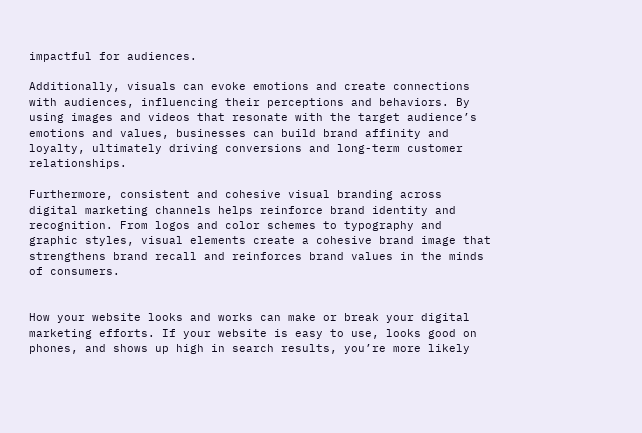impactful for audiences.

Additionally, visuals can evoke emotions and create connections with audiences, influencing their perceptions and behaviors. By using images and videos that resonate with the target audience’s emotions and values, businesses can build brand affinity and loyalty, ultimately driving conversions and long-term customer relationships.

Furthermore, consistent and cohesive visual branding across digital marketing channels helps reinforce brand identity and recognition. From logos and color schemes to typography and graphic styles, visual elements create a cohesive brand image that strengthens brand recall and reinforces brand values in the minds of consumers.


How your website looks and works can make or break your digital marketing efforts. If your website is easy to use, looks good on phones, and shows up high in search results, you’re more likely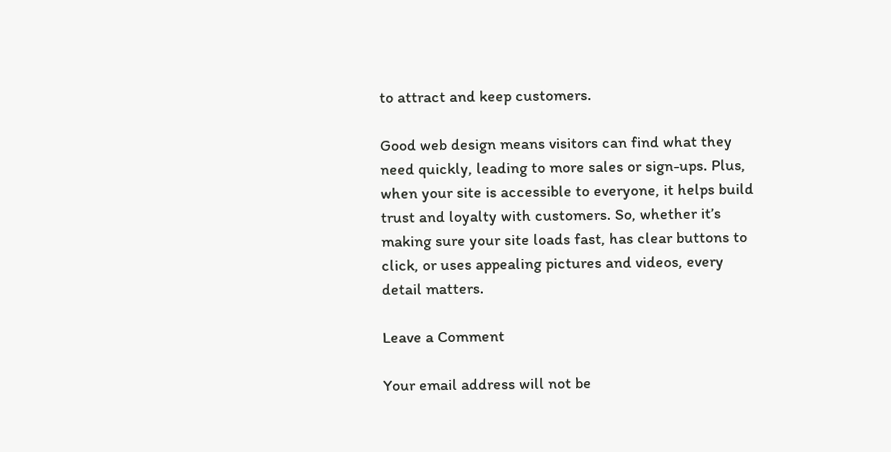to attract and keep customers.

Good web design means visitors can find what they need quickly, leading to more sales or sign-ups. Plus, when your site is accessible to everyone, it helps build trust and loyalty with customers. So, whether it’s making sure your site loads fast, has clear buttons to click, or uses appealing pictures and videos, every detail matters.

Leave a Comment

Your email address will not be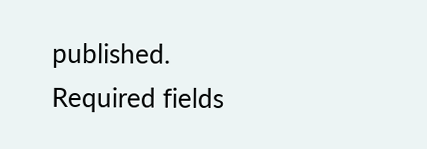published. Required fields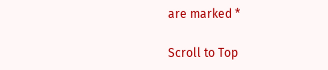are marked *

Scroll to Top